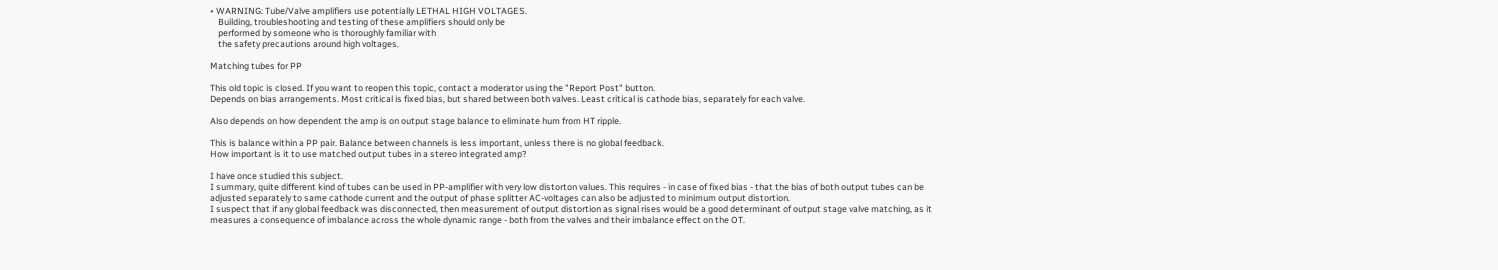• WARNING: Tube/Valve amplifiers use potentially LETHAL HIGH VOLTAGES.
    Building, troubleshooting and testing of these amplifiers should only be
    performed by someone who is thoroughly familiar with
    the safety precautions around high voltages.

Matching tubes for PP

This old topic is closed. If you want to reopen this topic, contact a moderator using the "Report Post" button.
Depends on bias arrangements. Most critical is fixed bias, but shared between both valves. Least critical is cathode bias, separately for each valve.

Also depends on how dependent the amp is on output stage balance to eliminate hum from HT ripple.

This is balance within a PP pair. Balance between channels is less important, unless there is no global feedback.
How important is it to use matched output tubes in a stereo integrated amp?

I have once studied this subject.
I summary, quite different kind of tubes can be used in PP-amplifier with very low distorton values. This requires - in case of fixed bias - that the bias of both output tubes can be adjusted separately to same cathode current and the output of phase splitter AC-voltages can also be adjusted to minimum output distortion.
I suspect that if any global feedback was disconnected, then measurement of output distortion as signal rises would be a good determinant of output stage valve matching, as it measures a consequence of imbalance across the whole dynamic range - both from the valves and their imbalance effect on the OT.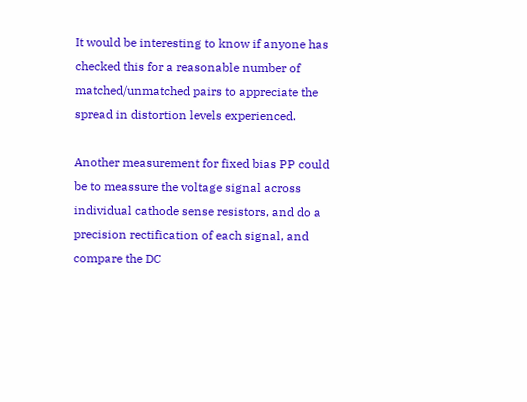It would be interesting to know if anyone has checked this for a reasonable number of matched/unmatched pairs to appreciate the spread in distortion levels experienced.

Another measurement for fixed bias PP could be to meassure the voltage signal across individual cathode sense resistors, and do a precision rectification of each signal, and compare the DC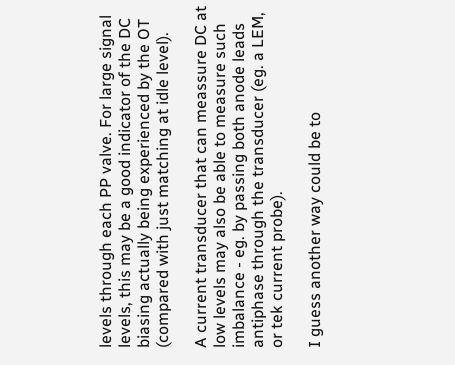levels through each PP valve. For large signal levels, this may be a good indicator of the DC biasing actually being experienced by the OT (compared with just matching at idle level).

A current transducer that can meassure DC at low levels may also be able to measure such imbalance - eg. by passing both anode leads antiphase through the transducer (eg. a LEM, or tek current probe).

I guess another way could be to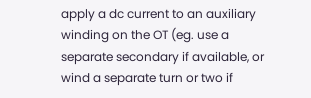apply a dc current to an auxiliary winding on the OT (eg. use a separate secondary if available, or wind a separate turn or two if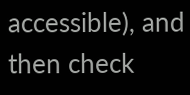accessible), and then check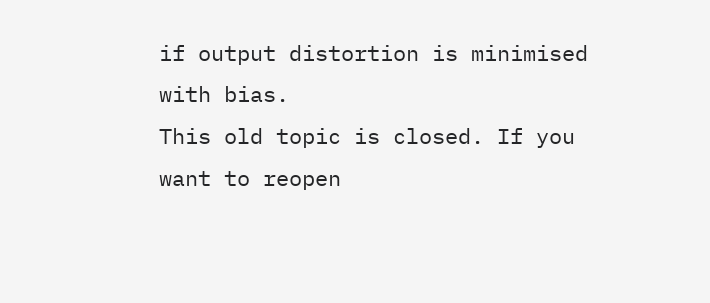if output distortion is minimised with bias.
This old topic is closed. If you want to reopen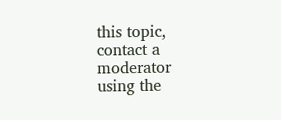this topic, contact a moderator using the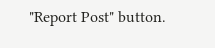"Report Post" button.